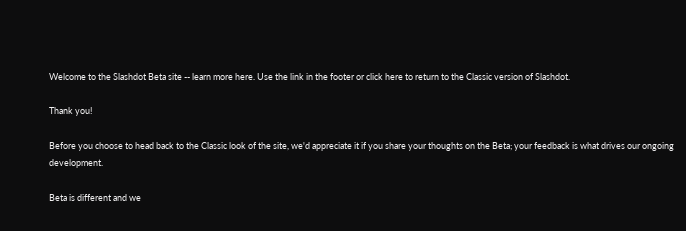Welcome to the Slashdot Beta site -- learn more here. Use the link in the footer or click here to return to the Classic version of Slashdot.

Thank you!

Before you choose to head back to the Classic look of the site, we'd appreciate it if you share your thoughts on the Beta; your feedback is what drives our ongoing development.

Beta is different and we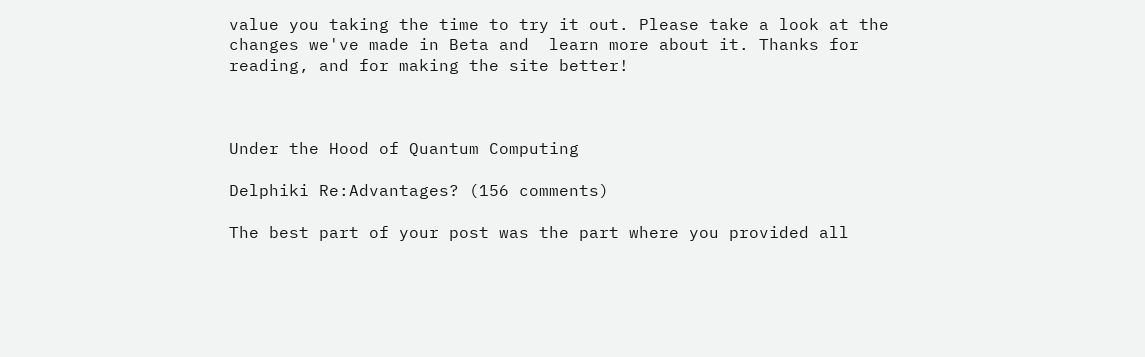value you taking the time to try it out. Please take a look at the changes we've made in Beta and  learn more about it. Thanks for reading, and for making the site better!



Under the Hood of Quantum Computing

Delphiki Re:Advantages? (156 comments)

The best part of your post was the part where you provided all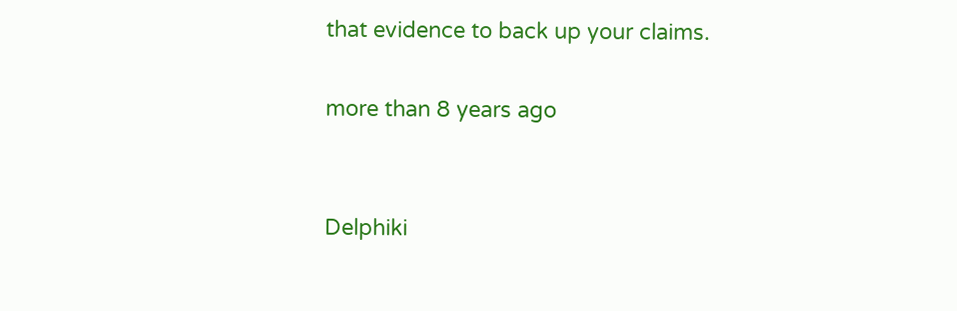that evidence to back up your claims.

more than 8 years ago


Delphiki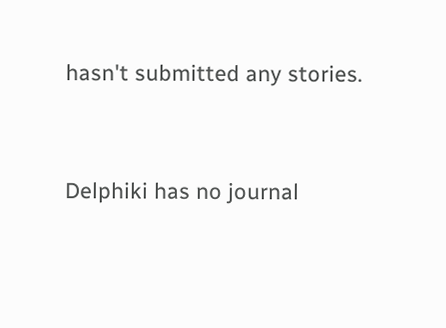hasn't submitted any stories.


Delphiki has no journal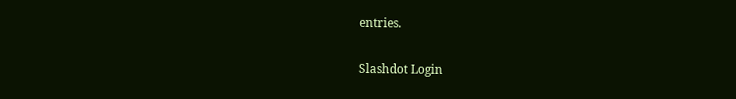entries.

Slashdot Login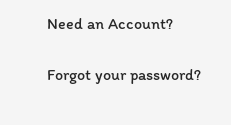Need an Account?

Forgot your password?